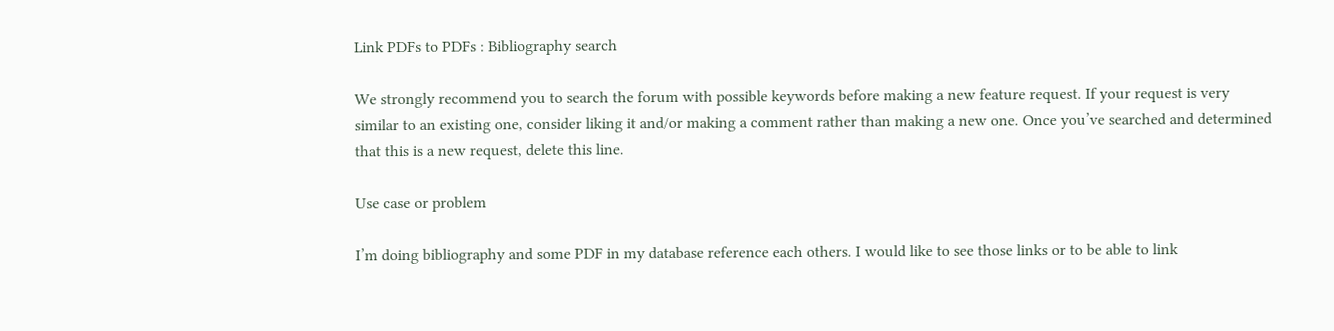Link PDFs to PDFs : Bibliography search

We strongly recommend you to search the forum with possible keywords before making a new feature request. If your request is very similar to an existing one, consider liking it and/or making a comment rather than making a new one. Once you’ve searched and determined that this is a new request, delete this line.

Use case or problem

I’m doing bibliography and some PDF in my database reference each others. I would like to see those links or to be able to link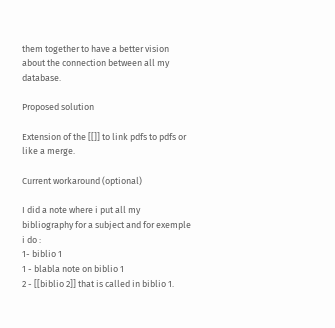them together to have a better vision about the connection between all my database.

Proposed solution

Extension of the [[]] to link pdfs to pdfs or like a merge.

Current workaround (optional)

I did a note where i put all my bibliography for a subject and for exemple i do :
1- biblio 1
1 - blabla note on biblio 1
2 - [[biblio 2]] that is called in biblio 1.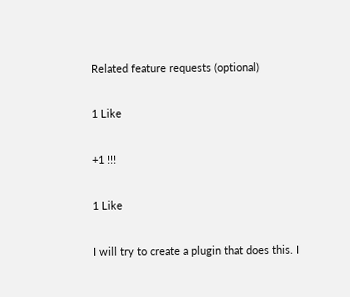Related feature requests (optional)

1 Like

+1 !!!

1 Like

I will try to create a plugin that does this. I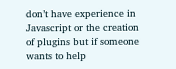don’t have experience in Javascript or the creation of plugins but if someone wants to help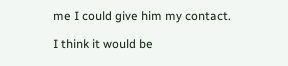me I could give him my contact.

I think it would be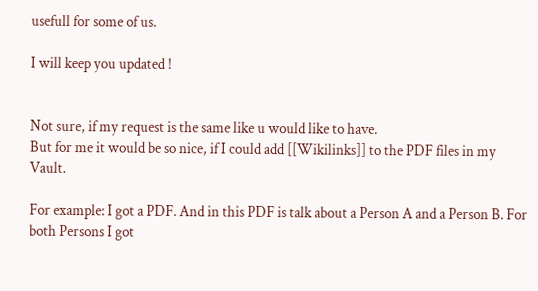usefull for some of us.

I will keep you updated !


Not sure, if my request is the same like u would like to have.
But for me it would be so nice, if I could add [[Wikilinks]] to the PDF files in my Vault.

For example: I got a PDF. And in this PDF is talk about a Person A and a Person B. For both Persons I got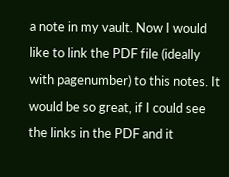a note in my vault. Now I would like to link the PDF file (ideally with pagenumber) to this notes. It would be so great, if I could see the links in the PDF and it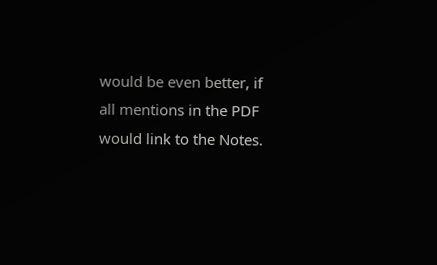would be even better, if all mentions in the PDF would link to the Notes.